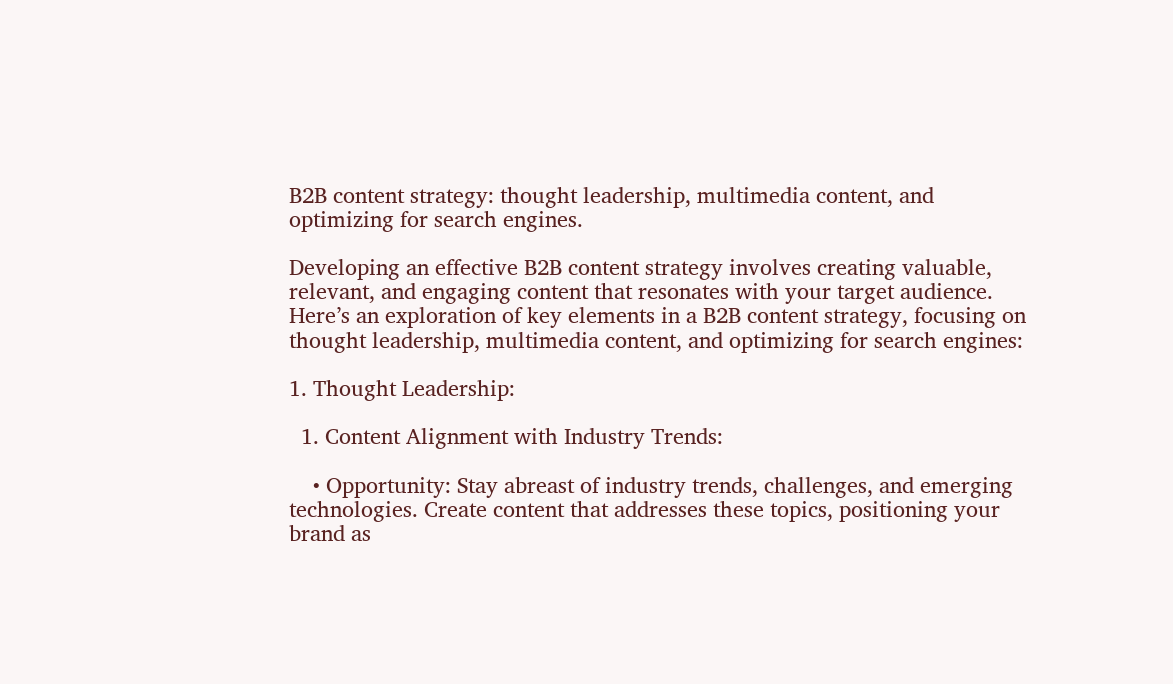B2B content strategy: thought leadership, multimedia content, and optimizing for search engines.

Developing an effective B2B content strategy involves creating valuable, relevant, and engaging content that resonates with your target audience. Here’s an exploration of key elements in a B2B content strategy, focusing on thought leadership, multimedia content, and optimizing for search engines:

1. Thought Leadership:

  1. Content Alignment with Industry Trends:

    • Opportunity: Stay abreast of industry trends, challenges, and emerging technologies. Create content that addresses these topics, positioning your brand as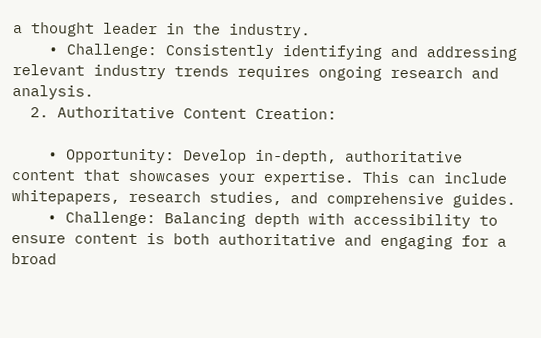a thought leader in the industry.
    • Challenge: Consistently identifying and addressing relevant industry trends requires ongoing research and analysis.
  2. Authoritative Content Creation:

    • Opportunity: Develop in-depth, authoritative content that showcases your expertise. This can include whitepapers, research studies, and comprehensive guides.
    • Challenge: Balancing depth with accessibility to ensure content is both authoritative and engaging for a broad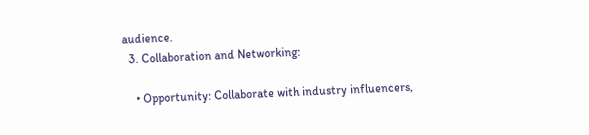audience.
  3. Collaboration and Networking:

    • Opportunity: Collaborate with industry influencers,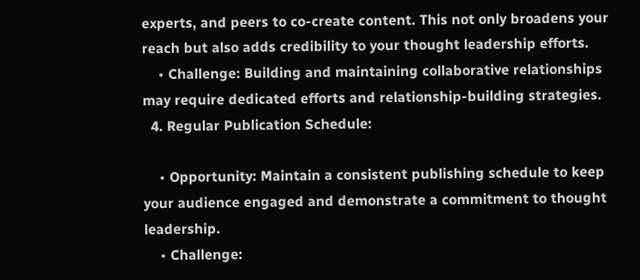experts, and peers to co-create content. This not only broadens your reach but also adds credibility to your thought leadership efforts.
    • Challenge: Building and maintaining collaborative relationships may require dedicated efforts and relationship-building strategies.
  4. Regular Publication Schedule:

    • Opportunity: Maintain a consistent publishing schedule to keep your audience engaged and demonstrate a commitment to thought leadership.
    • Challenge: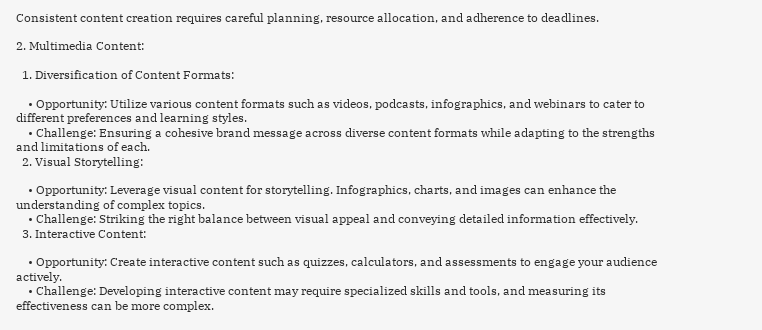Consistent content creation requires careful planning, resource allocation, and adherence to deadlines.

2. Multimedia Content:

  1. Diversification of Content Formats:

    • Opportunity: Utilize various content formats such as videos, podcasts, infographics, and webinars to cater to different preferences and learning styles.
    • Challenge: Ensuring a cohesive brand message across diverse content formats while adapting to the strengths and limitations of each.
  2. Visual Storytelling:

    • Opportunity: Leverage visual content for storytelling. Infographics, charts, and images can enhance the understanding of complex topics.
    • Challenge: Striking the right balance between visual appeal and conveying detailed information effectively.
  3. Interactive Content:

    • Opportunity: Create interactive content such as quizzes, calculators, and assessments to engage your audience actively.
    • Challenge: Developing interactive content may require specialized skills and tools, and measuring its effectiveness can be more complex.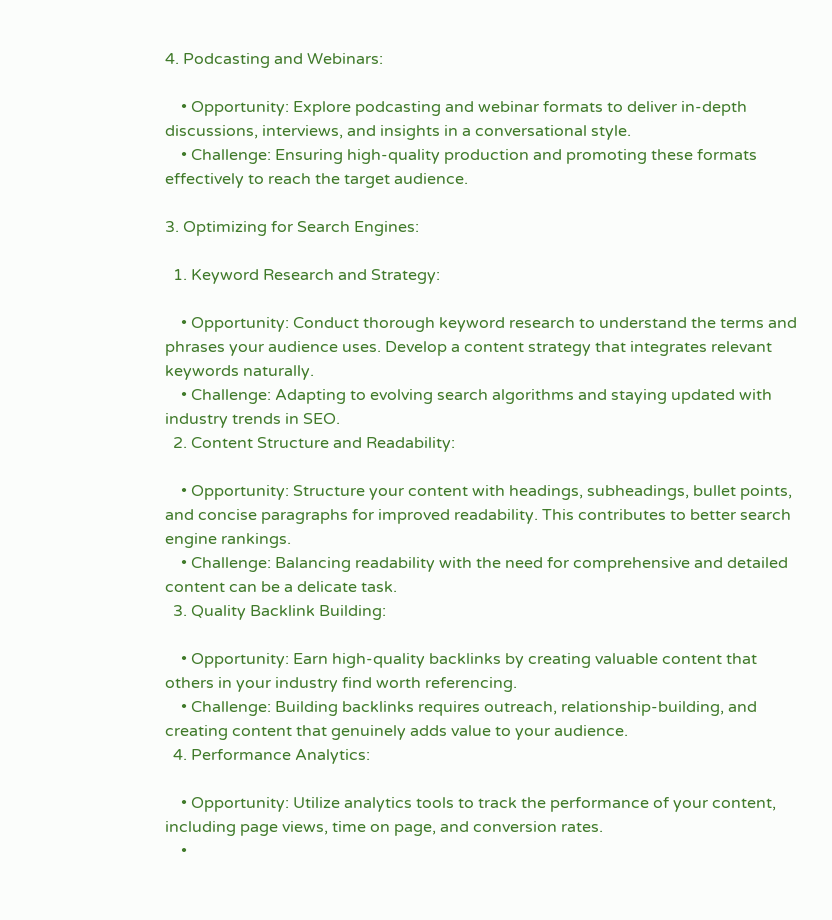4. Podcasting and Webinars:

    • Opportunity: Explore podcasting and webinar formats to deliver in-depth discussions, interviews, and insights in a conversational style.
    • Challenge: Ensuring high-quality production and promoting these formats effectively to reach the target audience.

3. Optimizing for Search Engines:

  1. Keyword Research and Strategy:

    • Opportunity: Conduct thorough keyword research to understand the terms and phrases your audience uses. Develop a content strategy that integrates relevant keywords naturally.
    • Challenge: Adapting to evolving search algorithms and staying updated with industry trends in SEO.
  2. Content Structure and Readability:

    • Opportunity: Structure your content with headings, subheadings, bullet points, and concise paragraphs for improved readability. This contributes to better search engine rankings.
    • Challenge: Balancing readability with the need for comprehensive and detailed content can be a delicate task.
  3. Quality Backlink Building:

    • Opportunity: Earn high-quality backlinks by creating valuable content that others in your industry find worth referencing.
    • Challenge: Building backlinks requires outreach, relationship-building, and creating content that genuinely adds value to your audience.
  4. Performance Analytics:

    • Opportunity: Utilize analytics tools to track the performance of your content, including page views, time on page, and conversion rates.
    •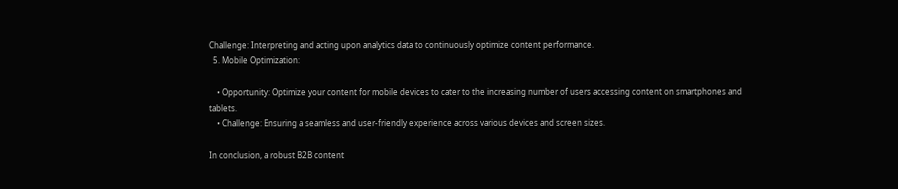Challenge: Interpreting and acting upon analytics data to continuously optimize content performance.
  5. Mobile Optimization:

    • Opportunity: Optimize your content for mobile devices to cater to the increasing number of users accessing content on smartphones and tablets.
    • Challenge: Ensuring a seamless and user-friendly experience across various devices and screen sizes.

In conclusion, a robust B2B content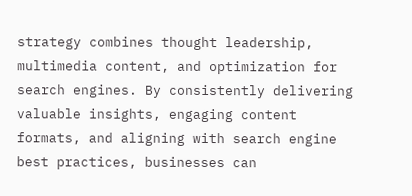strategy combines thought leadership, multimedia content, and optimization for search engines. By consistently delivering valuable insights, engaging content formats, and aligning with search engine best practices, businesses can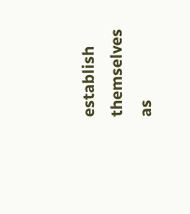establish themselves as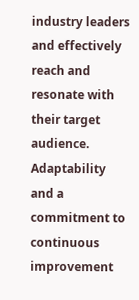industry leaders and effectively reach and resonate with their target audience. Adaptability and a commitment to continuous improvement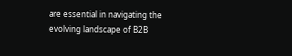are essential in navigating the evolving landscape of B2B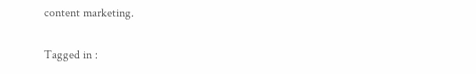content marketing.

Tagged in :